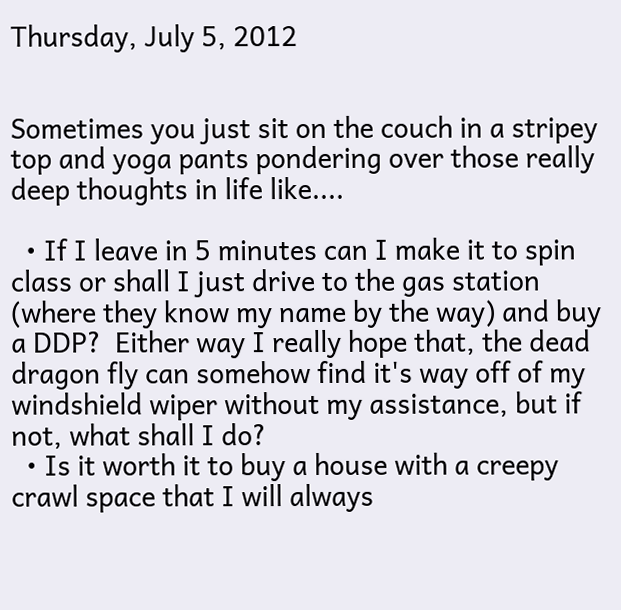Thursday, July 5, 2012


Sometimes you just sit on the couch in a stripey top and yoga pants pondering over those really deep thoughts in life like....

  • If I leave in 5 minutes can I make it to spin class or shall I just drive to the gas station (where they know my name by the way) and buy a DDP?  Either way I really hope that, the dead dragon fly can somehow find it's way off of my windshield wiper without my assistance, but if not, what shall I do?
  • Is it worth it to buy a house with a creepy crawl space that I will always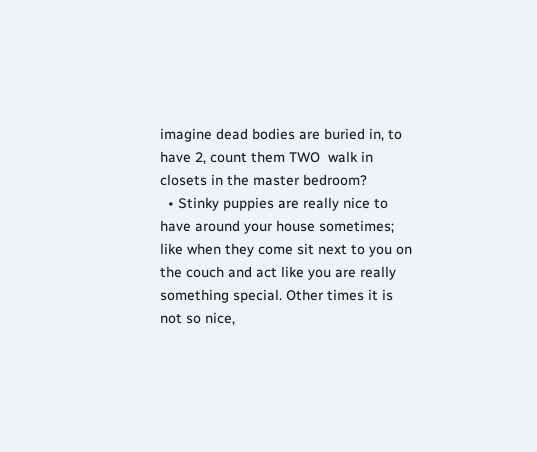imagine dead bodies are buried in, to have 2, count them TWO  walk in closets in the master bedroom?
  • Stinky puppies are really nice to have around your house sometimes; like when they come sit next to you on the couch and act like you are really something special. Other times it is not so nice,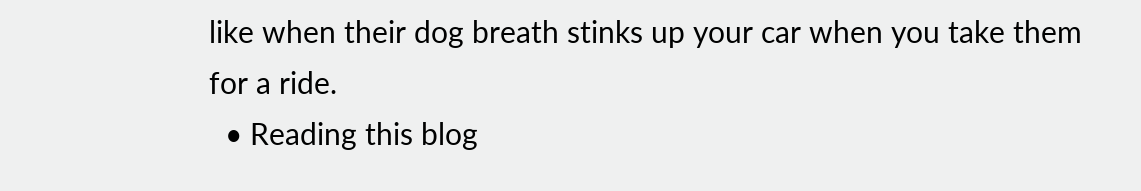like when their dog breath stinks up your car when you take them for a ride.
  • Reading this blog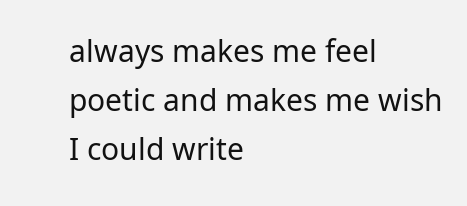always makes me feel poetic and makes me wish I could write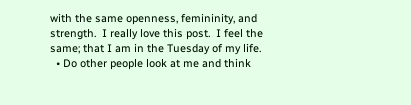with the same openness, femininity, and strength.  I really love this post.  I feel the same; that I am in the Tuesday of my life.
  • Do other people look at me and think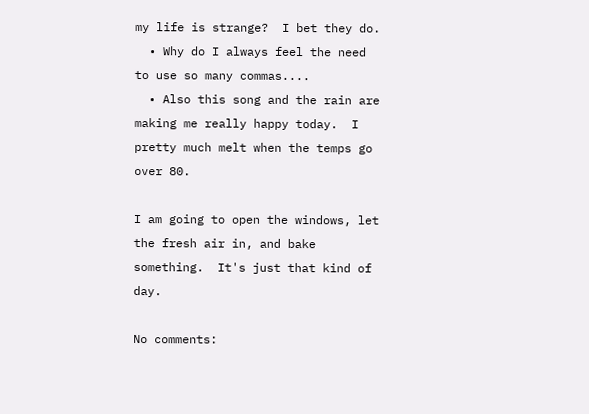my life is strange?  I bet they do.
  • Why do I always feel the need to use so many commas....
  • Also this song and the rain are making me really happy today.  I pretty much melt when the temps go over 80.

I am going to open the windows, let the fresh air in, and bake something.  It's just that kind of day.

No comments: